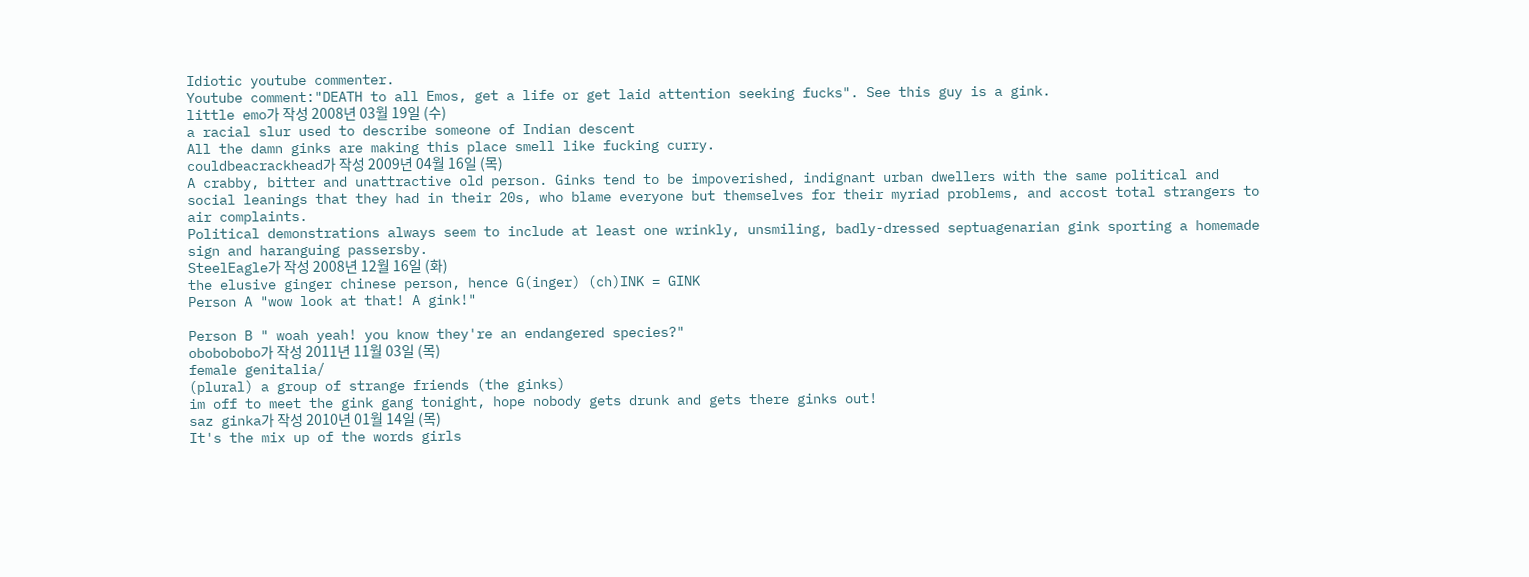Idiotic youtube commenter.
Youtube comment:"DEATH to all Emos, get a life or get laid attention seeking fucks". See this guy is a gink.
little emo가 작성 2008년 03월 19일 (수)
a racial slur used to describe someone of Indian descent
All the damn ginks are making this place smell like fucking curry.
couldbeacrackhead가 작성 2009년 04월 16일 (목)
A crabby, bitter and unattractive old person. Ginks tend to be impoverished, indignant urban dwellers with the same political and social leanings that they had in their 20s, who blame everyone but themselves for their myriad problems, and accost total strangers to air complaints.
Political demonstrations always seem to include at least one wrinkly, unsmiling, badly-dressed septuagenarian gink sporting a homemade sign and haranguing passersby.
SteelEagle가 작성 2008년 12월 16일 (화)
the elusive ginger chinese person, hence G(inger) (ch)INK = GINK
Person A "wow look at that! A gink!"

Person B " woah yeah! you know they're an endangered species?"
obobobobo가 작성 2011년 11월 03일 (목)
female genitalia/
(plural) a group of strange friends (the ginks)
im off to meet the gink gang tonight, hope nobody gets drunk and gets there ginks out!
saz ginka가 작성 2010년 01월 14일 (목)
It's the mix up of the words girls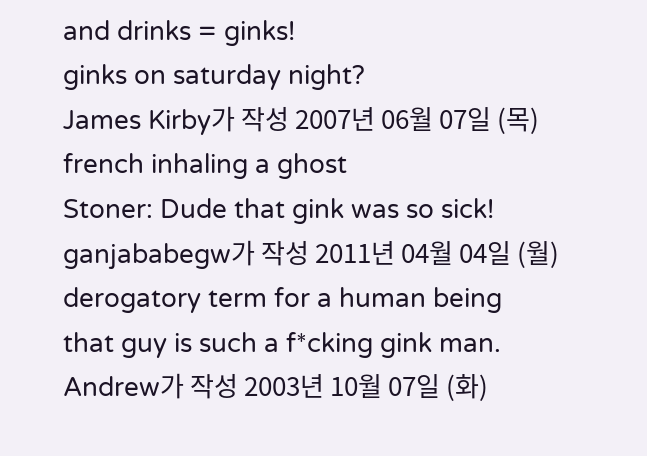and drinks = ginks!
ginks on saturday night?
James Kirby가 작성 2007년 06월 07일 (목)
french inhaling a ghost
Stoner: Dude that gink was so sick!
ganjababegw가 작성 2011년 04월 04일 (월)
derogatory term for a human being
that guy is such a f*cking gink man.
Andrew가 작성 2003년 10월 07일 (화)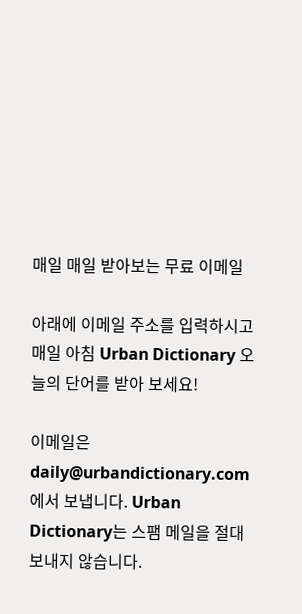매일 매일 받아보는 무료 이메일

아래에 이메일 주소를 입력하시고 매일 아침 Urban Dictionary 오늘의 단어를 받아 보세요!

이메일은 daily@urbandictionary.com에서 보냅니다. Urban Dictionary는 스팸 메일을 절대 보내지 않습니다.